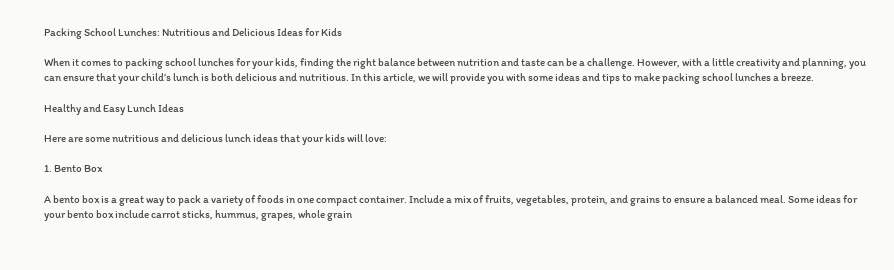Packing School Lunches: Nutritious and Delicious Ideas for Kids

When it comes to packing school lunches for your kids, finding the right balance between nutrition and taste can be a challenge. However, with a little creativity and planning, you can ensure that your child’s lunch is both delicious and nutritious. In this article, we will provide you with some ideas and tips to make packing school lunches a breeze.

Healthy and Easy Lunch Ideas

Here are some nutritious and delicious lunch ideas that your kids will love:

1. Bento Box

A bento box is a great way to pack a variety of foods in one compact container. Include a mix of fruits, vegetables, protein, and grains to ensure a balanced meal. Some ideas for your bento box include carrot sticks, hummus, grapes, whole grain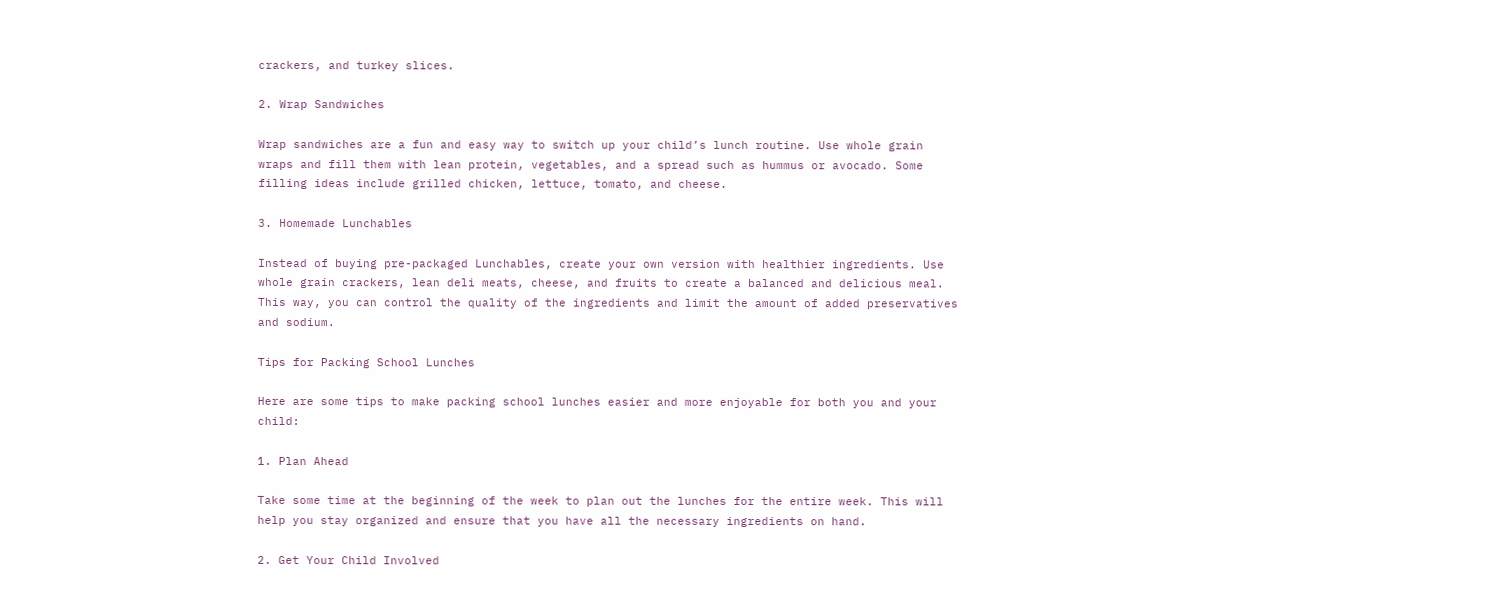crackers, and turkey slices.

2. Wrap Sandwiches

Wrap sandwiches are a fun and easy way to switch up your child’s lunch routine. Use whole grain wraps and fill them with lean protein, vegetables, and a spread such as hummus or avocado. Some filling ideas include grilled chicken, lettuce, tomato, and cheese.

3. Homemade Lunchables

Instead of buying pre-packaged Lunchables, create your own version with healthier ingredients. Use whole grain crackers, lean deli meats, cheese, and fruits to create a balanced and delicious meal. This way, you can control the quality of the ingredients and limit the amount of added preservatives and sodium.

Tips for Packing School Lunches

Here are some tips to make packing school lunches easier and more enjoyable for both you and your child:

1. Plan Ahead

Take some time at the beginning of the week to plan out the lunches for the entire week. This will help you stay organized and ensure that you have all the necessary ingredients on hand.

2. Get Your Child Involved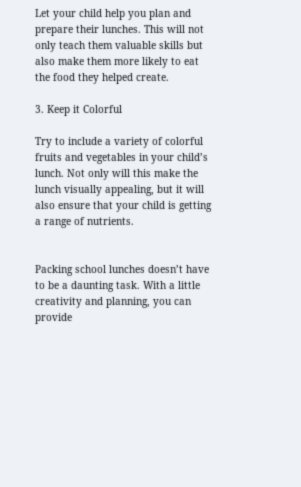Let your child help you plan and prepare their lunches. This will not only teach them valuable skills but also make them more likely to eat the food they helped create.

3. Keep it Colorful

Try to include a variety of colorful fruits and vegetables in your child’s lunch. Not only will this make the lunch visually appealing, but it will also ensure that your child is getting a range of nutrients.


Packing school lunches doesn’t have to be a daunting task. With a little creativity and planning, you can provide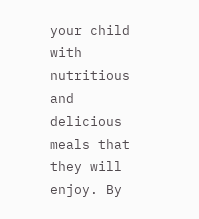your child with nutritious and delicious meals that they will enjoy. By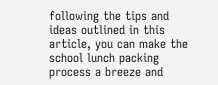following the tips and ideas outlined in this article, you can make the school lunch packing process a breeze and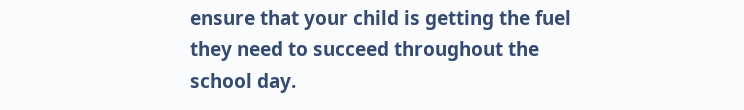ensure that your child is getting the fuel they need to succeed throughout the school day.